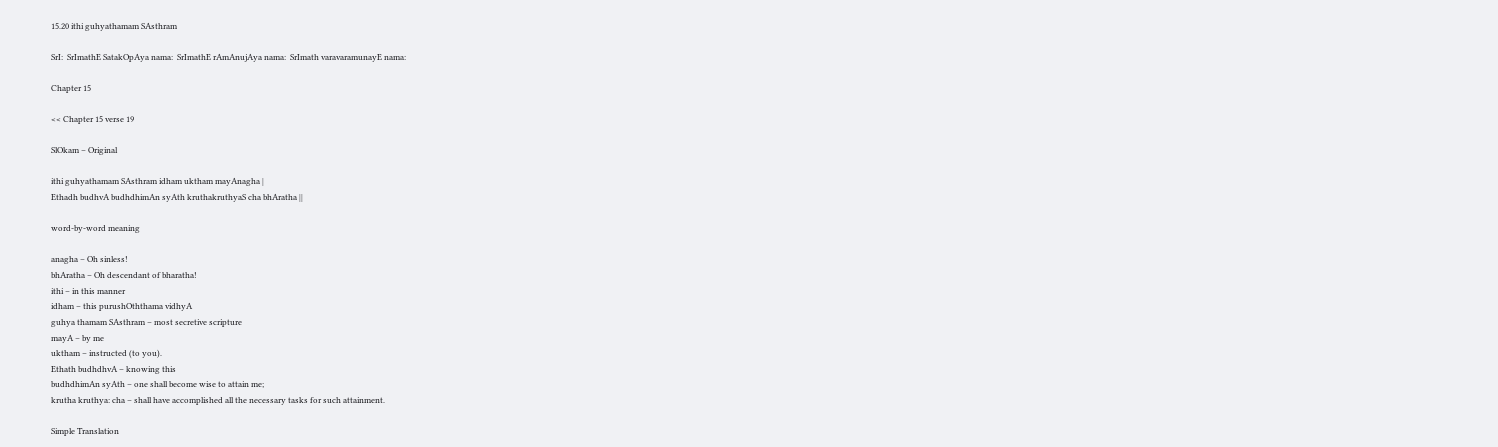15.20 ithi guhyathamam SAsthram

SrI:  SrImathE SatakOpAya nama:  SrImathE rAmAnujAya nama:  SrImath varavaramunayE nama:

Chapter 15

<< Chapter 15 verse 19

SlOkam – Original

ithi guhyathamam SAsthram idham uktham mayAnagha |
Ethadh budhvA budhdhimAn syAth kruthakruthyaS cha bhAratha ||

word-by-word meaning

anagha – Oh sinless!
bhAratha – Oh descendant of bharatha!
ithi – in this manner
idham – this purushOththama vidhyA
guhya thamam SAsthram – most secretive scripture
mayA – by me
uktham – instructed (to you).
Ethath budhdhvA – knowing this
budhdhimAn syAth – one shall become wise to attain me;
krutha kruthya: cha – shall have accomplished all the necessary tasks for such attainment.

Simple Translation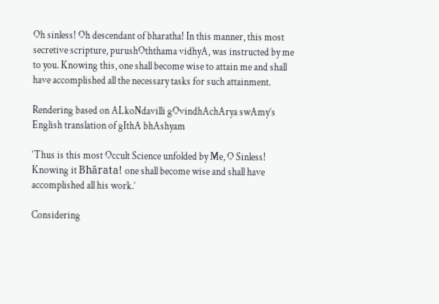Oh sinless! Oh descendant of bharatha! In this manner, this most secretive scripture, purushOththama vidhyA, was instructed by me to you. Knowing this, one shall become wise to attain me and shall have accomplished all the necessary tasks for such attainment.

Rendering based on ALkoNdavilli gOvindhAchArya swAmy’s English translation of gIthA bhAshyam

‘Thus is this most Occult Science unfolded by Me, O Sinless! Knowing it Bhārata! one shall become wise and shall have accomplished all his work.’

Considering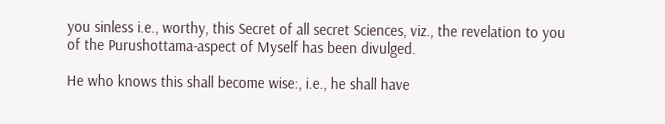you sinless i.e., worthy, this Secret of all secret Sciences, viz., the revelation to you of the Purushottama-aspect of Myself has been divulged.

He who knows this shall become wise:, i.e., he shall have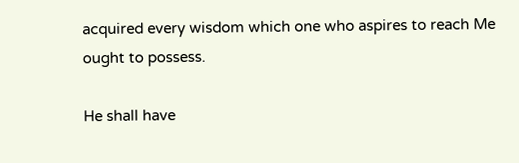acquired every wisdom which one who aspires to reach Me ought to possess.

He shall have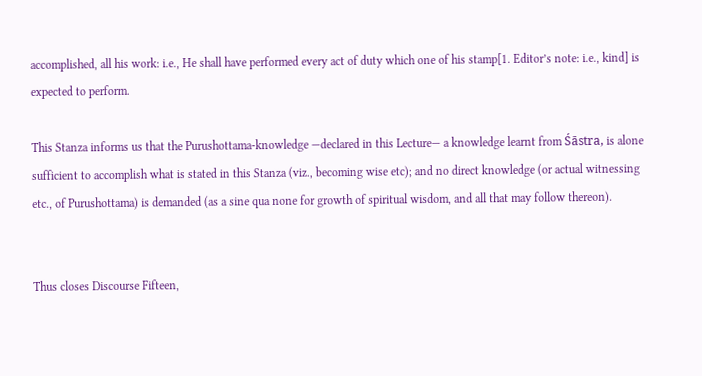accomplished, all his work: i.e., He shall have performed every act of duty which one of his stamp[1. Editor’s note: i.e., kind] is expected to perform.

This Stanza informs us that the Purushottama-knowledge —declared in this Lecture— a knowledge learnt from Śāstra, is alone sufficient to accomplish what is stated in this Stanza (viz., becoming wise etc); and no direct knowledge (or actual witnessing etc., of Purushottama) is demanded (as a sine qua none for growth of spiritual wisdom, and all that may follow thereon).


Thus closes Discourse Fifteen,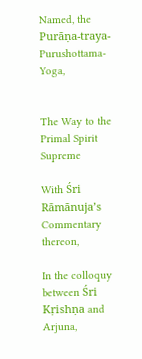Named, the Purāṇa-traya-Purushottama-Yoga,


The Way to the Primal Spirit Supreme

With Śri Rāmānuja’s Commentary thereon,

In the colloquy between Śri Kṛishṇa and Arjuna,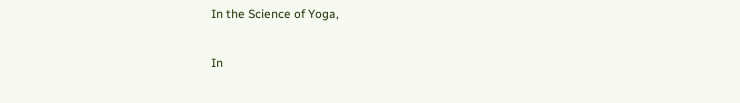In the Science of Yoga,

In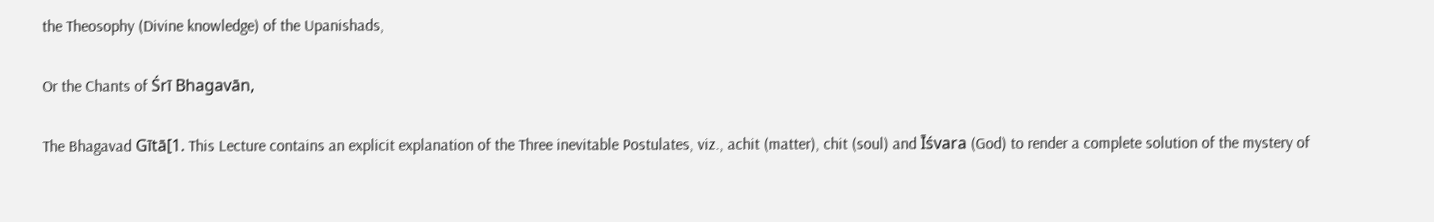the Theosophy (Divine knowledge) of the Upanishads,

Or the Chants of Śrī Bhagavān,

The Bhagavad Gītā[1. This Lecture contains an explicit explanation of the Three inevitable Postulates, viz., achit (matter), chit (soul) and Īśvara (God) to render a complete solution of the mystery of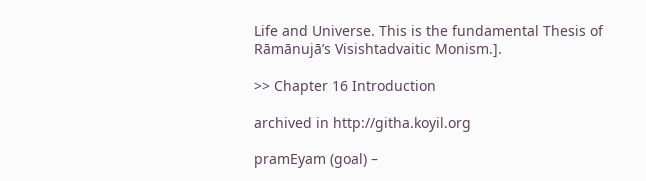Life and Universe. This is the fundamental Thesis of Rāmānujā’s Visishtadvaitic Monism.].

>> Chapter 16 Introduction

archived in http://githa.koyil.org

pramEyam (goal) –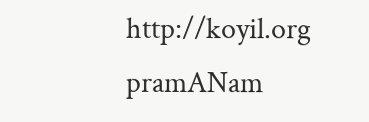http://koyil.org
pramANam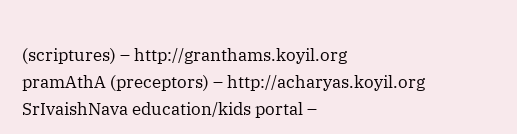(scriptures) – http://granthams.koyil.org
pramAthA (preceptors) – http://acharyas.koyil.org
SrIvaishNava education/kids portal –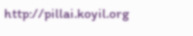http://pillai.koyil.org